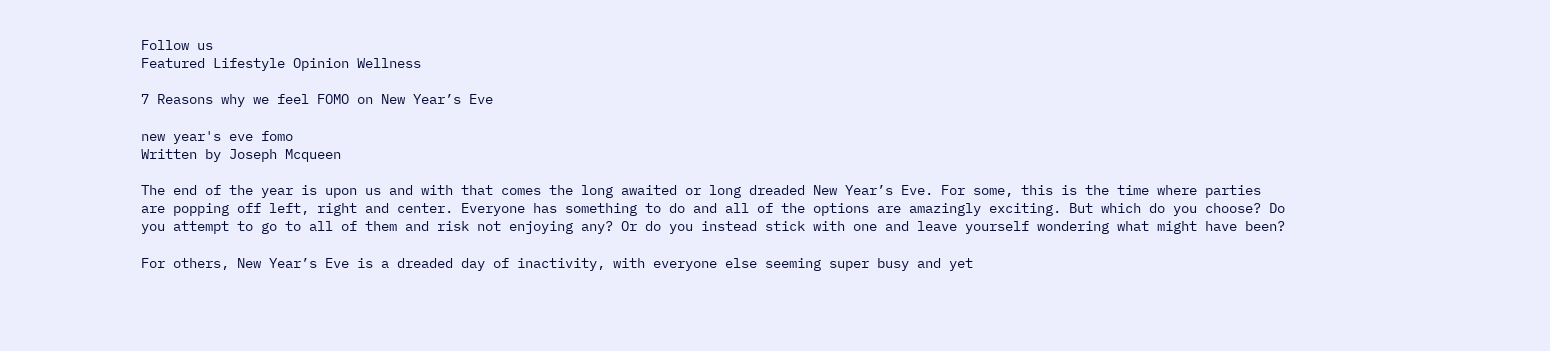Follow us
Featured Lifestyle Opinion Wellness

7 Reasons why we feel FOMO on New Year’s Eve

new year's eve fomo
Written by Joseph Mcqueen

The end of the year is upon us and with that comes the long awaited or long dreaded New Year’s Eve. For some, this is the time where parties are popping off left, right and center. Everyone has something to do and all of the options are amazingly exciting. But which do you choose? Do you attempt to go to all of them and risk not enjoying any? Or do you instead stick with one and leave yourself wondering what might have been?

For others, New Year’s Eve is a dreaded day of inactivity, with everyone else seeming super busy and yet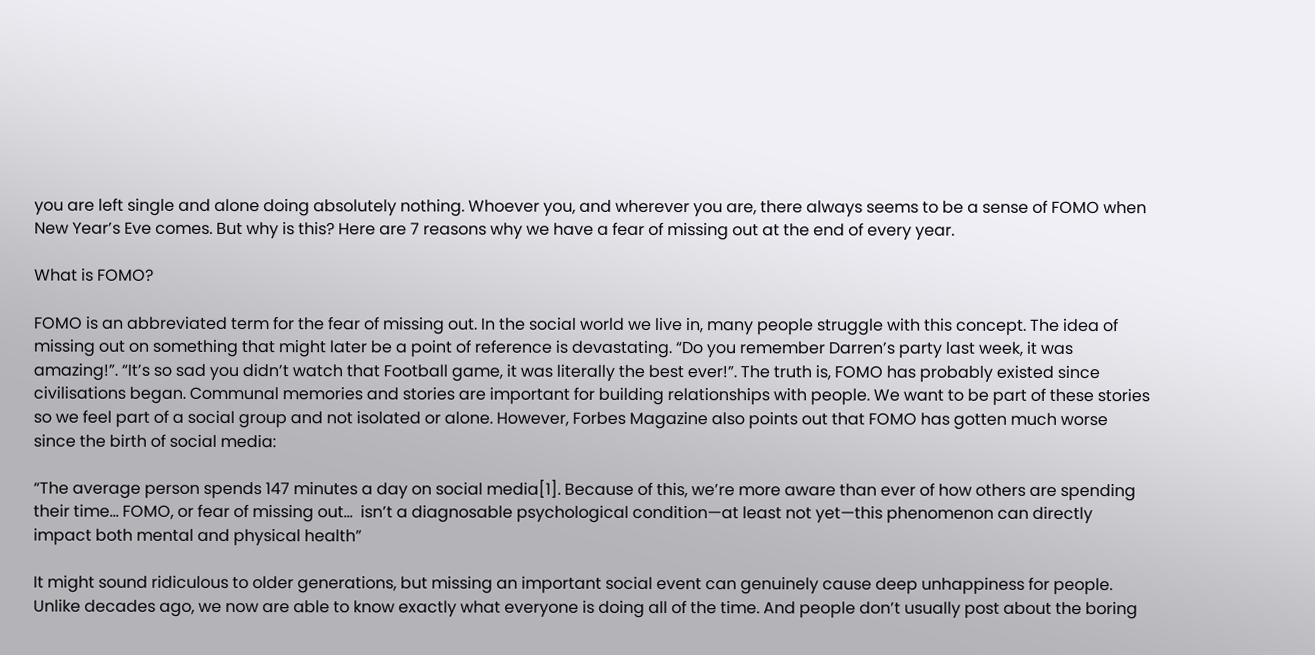you are left single and alone doing absolutely nothing. Whoever you, and wherever you are, there always seems to be a sense of FOMO when New Year’s Eve comes. But why is this? Here are 7 reasons why we have a fear of missing out at the end of every year.

What is FOMO?

FOMO is an abbreviated term for the fear of missing out. In the social world we live in, many people struggle with this concept. The idea of missing out on something that might later be a point of reference is devastating. “Do you remember Darren’s party last week, it was amazing!”. “It’s so sad you didn’t watch that Football game, it was literally the best ever!”. The truth is, FOMO has probably existed since civilisations began. Communal memories and stories are important for building relationships with people. We want to be part of these stories so we feel part of a social group and not isolated or alone. However, Forbes Magazine also points out that FOMO has gotten much worse since the birth of social media:

“The average person spends 147 minutes a day on social media[1]. Because of this, we’re more aware than ever of how others are spending their time… FOMO, or fear of missing out…  isn’t a diagnosable psychological condition—at least not yet—this phenomenon can directly impact both mental and physical health”

It might sound ridiculous to older generations, but missing an important social event can genuinely cause deep unhappiness for people. Unlike decades ago, we now are able to know exactly what everyone is doing all of the time. And people don’t usually post about the boring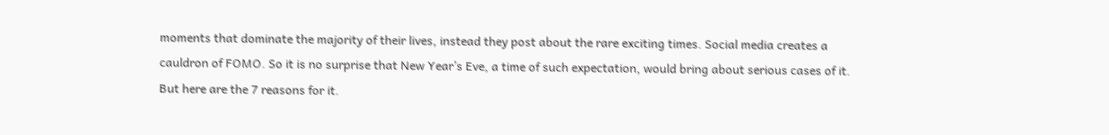moments that dominate the majority of their lives, instead they post about the rare exciting times. Social media creates a cauldron of FOMO. So it is no surprise that New Year’s Eve, a time of such expectation, would bring about serious cases of it. But here are the 7 reasons for it.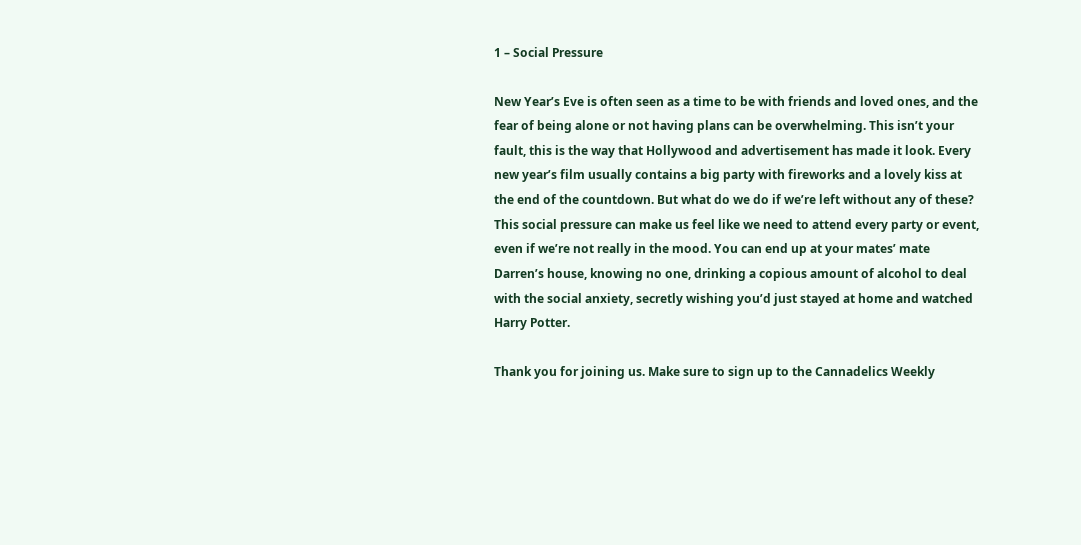1 – Social Pressure

New Year’s Eve is often seen as a time to be with friends and loved ones, and the fear of being alone or not having plans can be overwhelming. This isn’t your fault, this is the way that Hollywood and advertisement has made it look. Every new year’s film usually contains a big party with fireworks and a lovely kiss at the end of the countdown. But what do we do if we’re left without any of these? This social pressure can make us feel like we need to attend every party or event, even if we’re not really in the mood. You can end up at your mates’ mate Darren’s house, knowing no one, drinking a copious amount of alcohol to deal with the social anxiety, secretly wishing you’d just stayed at home and watched Harry Potter.

Thank you for joining us. Make sure to sign up to the Cannadelics Weekly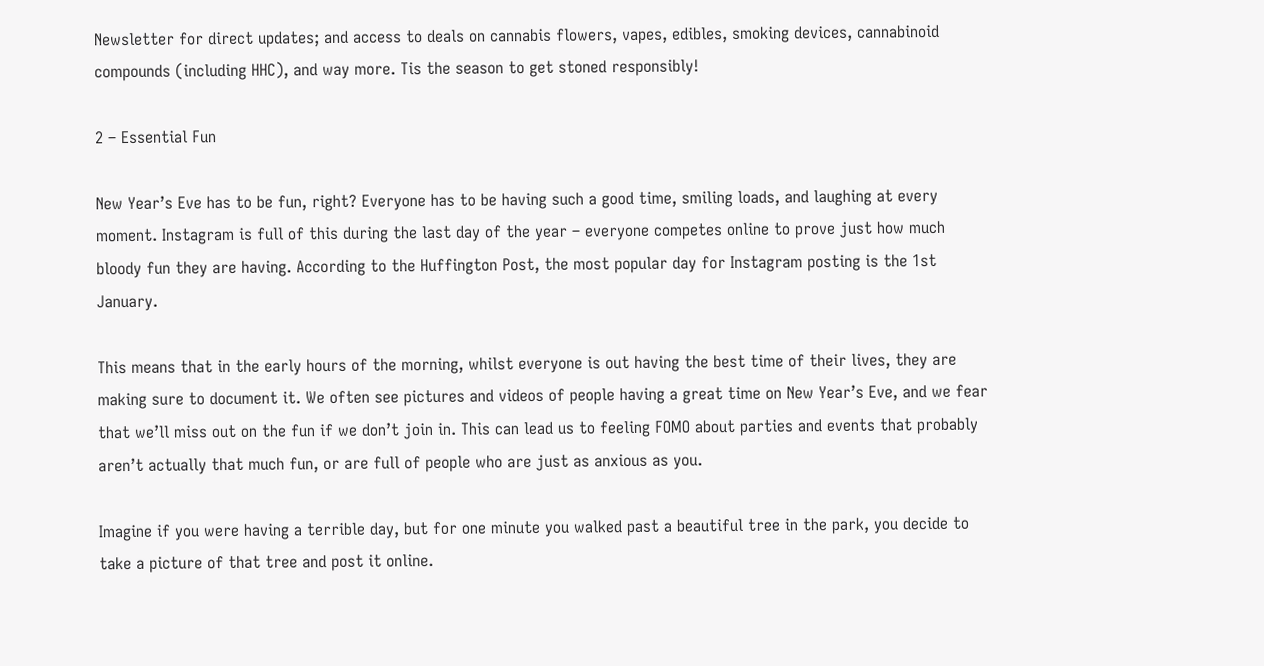Newsletter for direct updates; and access to deals on cannabis flowers, vapes, edibles, smoking devices, cannabinoid compounds (including HHC), and way more. Tis the season to get stoned responsibly!

2 – Essential Fun

New Year’s Eve has to be fun, right? Everyone has to be having such a good time, smiling loads, and laughing at every moment. Instagram is full of this during the last day of the year – everyone competes online to prove just how much bloody fun they are having. According to the Huffington Post, the most popular day for Instagram posting is the 1st January.

This means that in the early hours of the morning, whilst everyone is out having the best time of their lives, they are making sure to document it. We often see pictures and videos of people having a great time on New Year’s Eve, and we fear that we’ll miss out on the fun if we don’t join in. This can lead us to feeling FOMO about parties and events that probably aren’t actually that much fun, or are full of people who are just as anxious as you.

Imagine if you were having a terrible day, but for one minute you walked past a beautiful tree in the park, you decide to take a picture of that tree and post it online.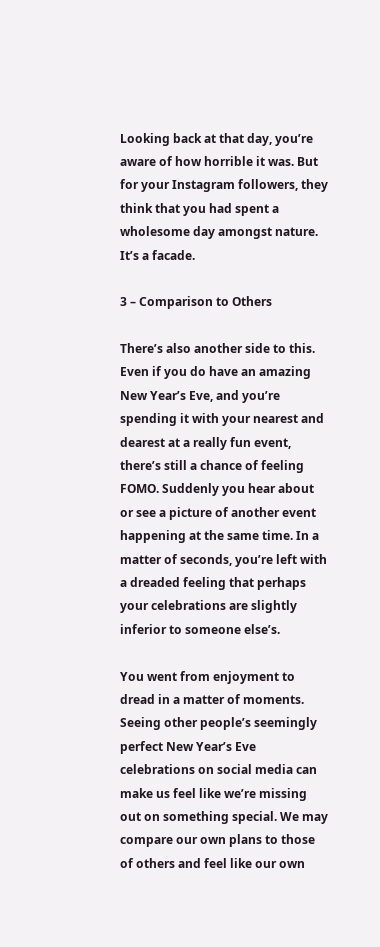Looking back at that day, you’re aware of how horrible it was. But for your Instagram followers, they think that you had spent a wholesome day amongst nature. It’s a facade.

3 – Comparison to Others

There’s also another side to this. Even if you do have an amazing New Year’s Eve, and you’re spending it with your nearest and dearest at a really fun event, there’s still a chance of feeling FOMO. Suddenly you hear about or see a picture of another event happening at the same time. In a matter of seconds, you’re left with a dreaded feeling that perhaps your celebrations are slightly inferior to someone else’s.

You went from enjoyment to dread in a matter of moments. Seeing other people’s seemingly perfect New Year’s Eve celebrations on social media can make us feel like we’re missing out on something special. We may compare our own plans to those of others and feel like our own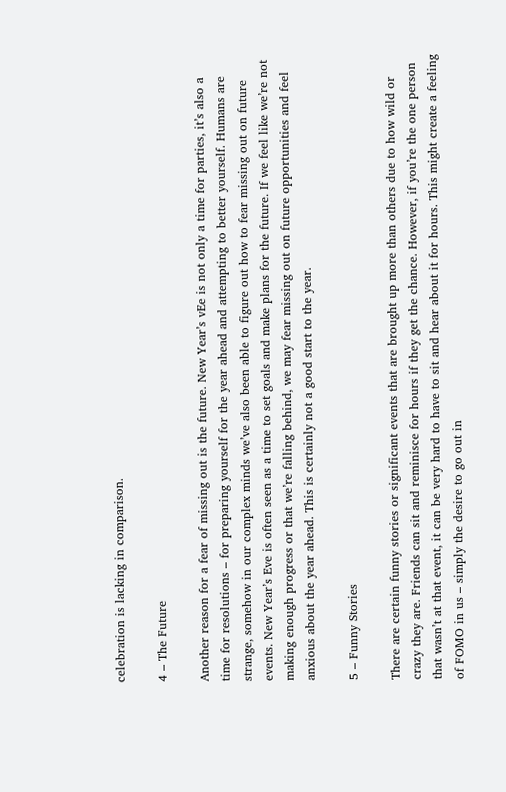celebration is lacking in comparison.

4 – The Future

Another reason for a fear of missing out is the future. New Year’s vEe is not only a time for parties, it’s also a time for resolutions – for preparing yourself for the year ahead and attempting to better yourself. Humans are strange, somehow in our complex minds we’ve also been able to figure out how to fear missing out on future events. New Year’s Eve is often seen as a time to set goals and make plans for the future. If we feel like we’re not making enough progress or that we’re falling behind, we may fear missing out on future opportunities and feel anxious about the year ahead. This is certainly not a good start to the year.

5 – Funny Stories

There are certain funny stories or significant events that are brought up more than others due to how wild or crazy they are. Friends can sit and reminisce for hours if they get the chance. However, if you’re the one person that wasn’t at that event, it can be very hard to have to sit and hear about it for hours. This might create a feeling of FOMO in us – simply the desire to go out in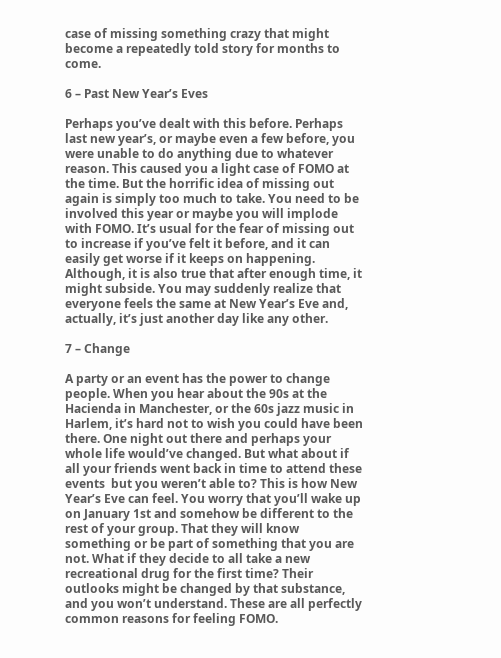case of missing something crazy that might become a repeatedly told story for months to come.

6 – Past New Year’s Eves

Perhaps you’ve dealt with this before. Perhaps last new year’s, or maybe even a few before, you were unable to do anything due to whatever reason. This caused you a light case of FOMO at the time. But the horrific idea of missing out again is simply too much to take. You need to be involved this year or maybe you will implode with FOMO. It’s usual for the fear of missing out to increase if you’ve felt it before, and it can easily get worse if it keeps on happening. Although, it is also true that after enough time, it might subside. You may suddenly realize that everyone feels the same at New Year’s Eve and, actually, it’s just another day like any other.

7 – Change

A party or an event has the power to change people. When you hear about the 90s at the Hacienda in Manchester, or the 60s jazz music in Harlem, it’s hard not to wish you could have been there. One night out there and perhaps your whole life would’ve changed. But what about if all your friends went back in time to attend these events  but you weren’t able to? This is how New Year’s Eve can feel. You worry that you’ll wake up on January 1st and somehow be different to the rest of your group. That they will know something or be part of something that you are not. What if they decide to all take a new recreational drug for the first time? Their outlooks might be changed by that substance, and you won’t understand. These are all perfectly common reasons for feeling FOMO.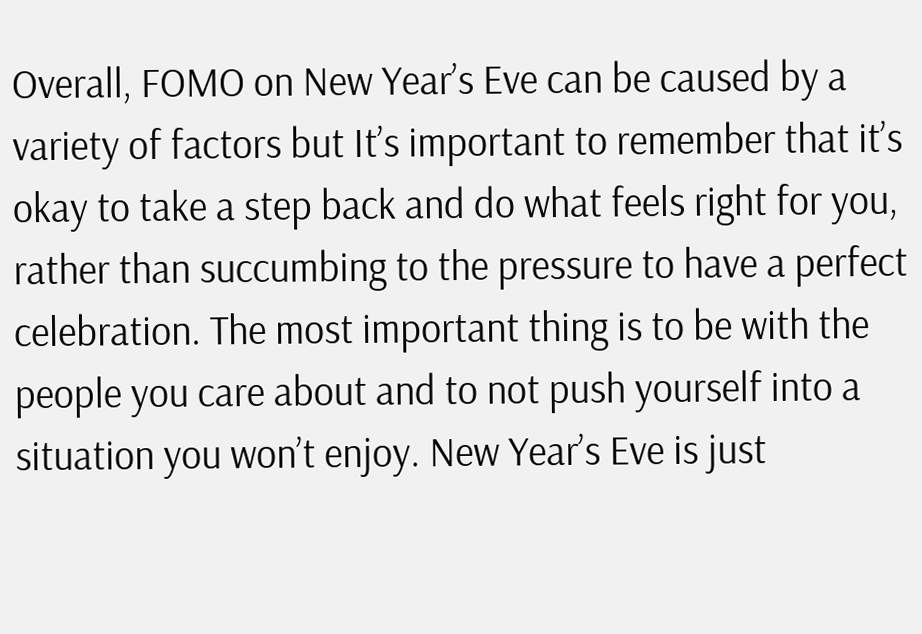Overall, FOMO on New Year’s Eve can be caused by a variety of factors but It’s important to remember that it’s okay to take a step back and do what feels right for you, rather than succumbing to the pressure to have a perfect celebration. The most important thing is to be with the people you care about and to not push yourself into a situation you won’t enjoy. New Year’s Eve is just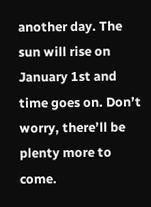another day. The sun will rise on January 1st and time goes on. Don’t worry, there’ll be plenty more to come.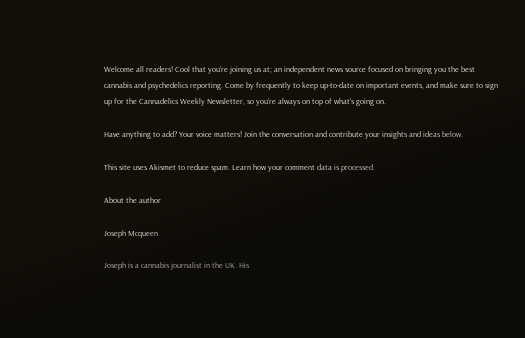Welcome all readers! Cool that you’re joining us at; an independent news source focused on bringing you the best cannabis and psychedelics reporting. Come by frequently to keep up-to-date on important events, and make sure to sign up for the Cannadelics Weekly Newsletter, so you’re always on top of what’s going on.

Have anything to add? Your voice matters! Join the conversation and contribute your insights and ideas below.

This site uses Akismet to reduce spam. Learn how your comment data is processed.

About the author

Joseph Mcqueen

Joseph is a cannabis journalist in the UK. His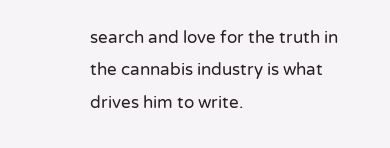search and love for the truth in the cannabis industry is what drives him to write.